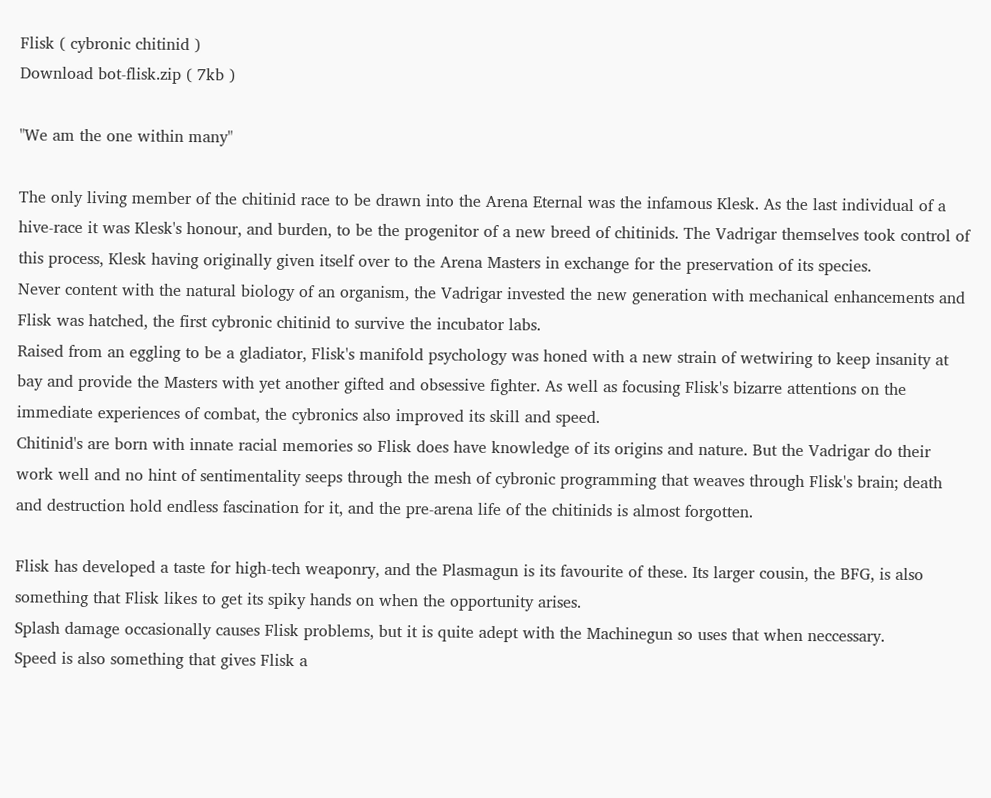Flisk ( cybronic chitinid )
Download bot-flisk.zip ( 7kb )

"We am the one within many"

The only living member of the chitinid race to be drawn into the Arena Eternal was the infamous Klesk. As the last individual of a hive-race it was Klesk's honour, and burden, to be the progenitor of a new breed of chitinids. The Vadrigar themselves took control of this process, Klesk having originally given itself over to the Arena Masters in exchange for the preservation of its species.
Never content with the natural biology of an organism, the Vadrigar invested the new generation with mechanical enhancements and Flisk was hatched, the first cybronic chitinid to survive the incubator labs.
Raised from an eggling to be a gladiator, Flisk's manifold psychology was honed with a new strain of wetwiring to keep insanity at bay and provide the Masters with yet another gifted and obsessive fighter. As well as focusing Flisk's bizarre attentions on the immediate experiences of combat, the cybronics also improved its skill and speed.
Chitinid's are born with innate racial memories so Flisk does have knowledge of its origins and nature. But the Vadrigar do their work well and no hint of sentimentality seeps through the mesh of cybronic programming that weaves through Flisk's brain; death and destruction hold endless fascination for it, and the pre-arena life of the chitinids is almost forgotten.

Flisk has developed a taste for high-tech weaponry, and the Plasmagun is its favourite of these. Its larger cousin, the BFG, is also something that Flisk likes to get its spiky hands on when the opportunity arises.
Splash damage occasionally causes Flisk problems, but it is quite adept with the Machinegun so uses that when neccessary.
Speed is also something that gives Flisk a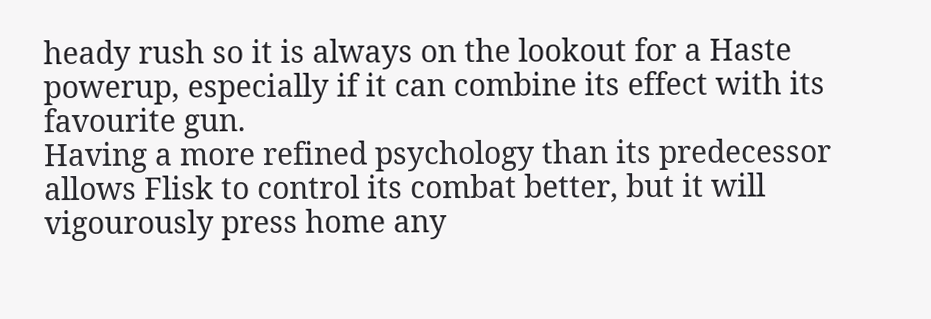heady rush so it is always on the lookout for a Haste powerup, especially if it can combine its effect with its favourite gun.
Having a more refined psychology than its predecessor allows Flisk to control its combat better, but it will vigourously press home any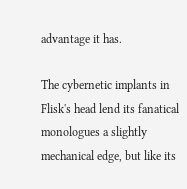advantage it has.

The cybernetic implants in Flisk's head lend its fanatical monologues a slightly mechanical edge, but like its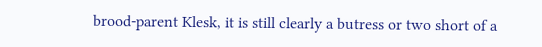brood-parent Klesk, it is still clearly a butress or two short of a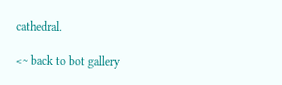cathedral.

<~ back to bot gallery